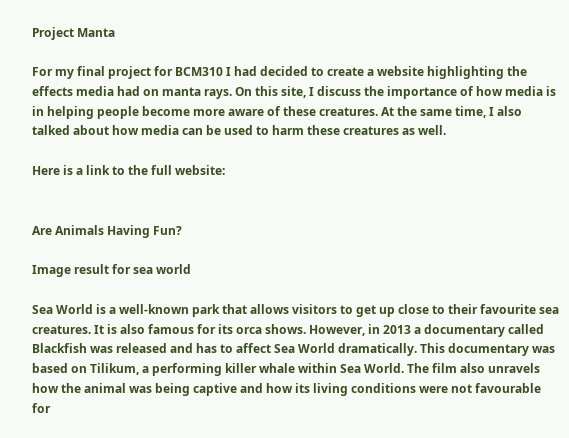Project Manta

For my final project for BCM310 I had decided to create a website highlighting the effects media had on manta rays. On this site, I discuss the importance of how media is in helping people become more aware of these creatures. At the same time, I also talked about how media can be used to harm these creatures as well.

Here is a link to the full website:


Are Animals Having Fun?

Image result for sea world

Sea World is a well-known park that allows visitors to get up close to their favourite sea creatures. It is also famous for its orca shows. However, in 2013 a documentary called Blackfish was released and has to affect Sea World dramatically. This documentary was based on Tilikum, a performing killer whale within Sea World. The film also unravels how the animal was being captive and how its living conditions were not favourable for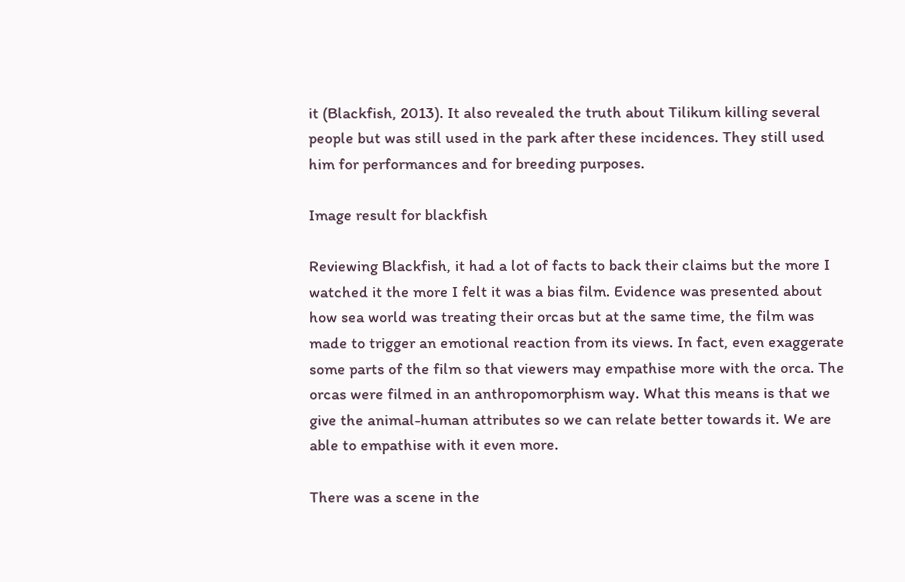it (Blackfish, 2013). It also revealed the truth about Tilikum killing several people but was still used in the park after these incidences. They still used him for performances and for breeding purposes.

Image result for blackfish

Reviewing Blackfish, it had a lot of facts to back their claims but the more I watched it the more I felt it was a bias film. Evidence was presented about how sea world was treating their orcas but at the same time, the film was made to trigger an emotional reaction from its views. In fact, even exaggerate some parts of the film so that viewers may empathise more with the orca. The orcas were filmed in an anthropomorphism way. What this means is that we give the animal-human attributes so we can relate better towards it. We are able to empathise with it even more.

There was a scene in the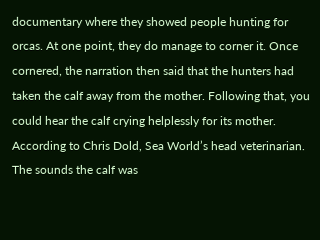documentary where they showed people hunting for orcas. At one point, they do manage to corner it. Once cornered, the narration then said that the hunters had taken the calf away from the mother. Following that, you could hear the calf crying helplessly for its mother. According to Chris Dold, Sea World’s head veterinarian. The sounds the calf was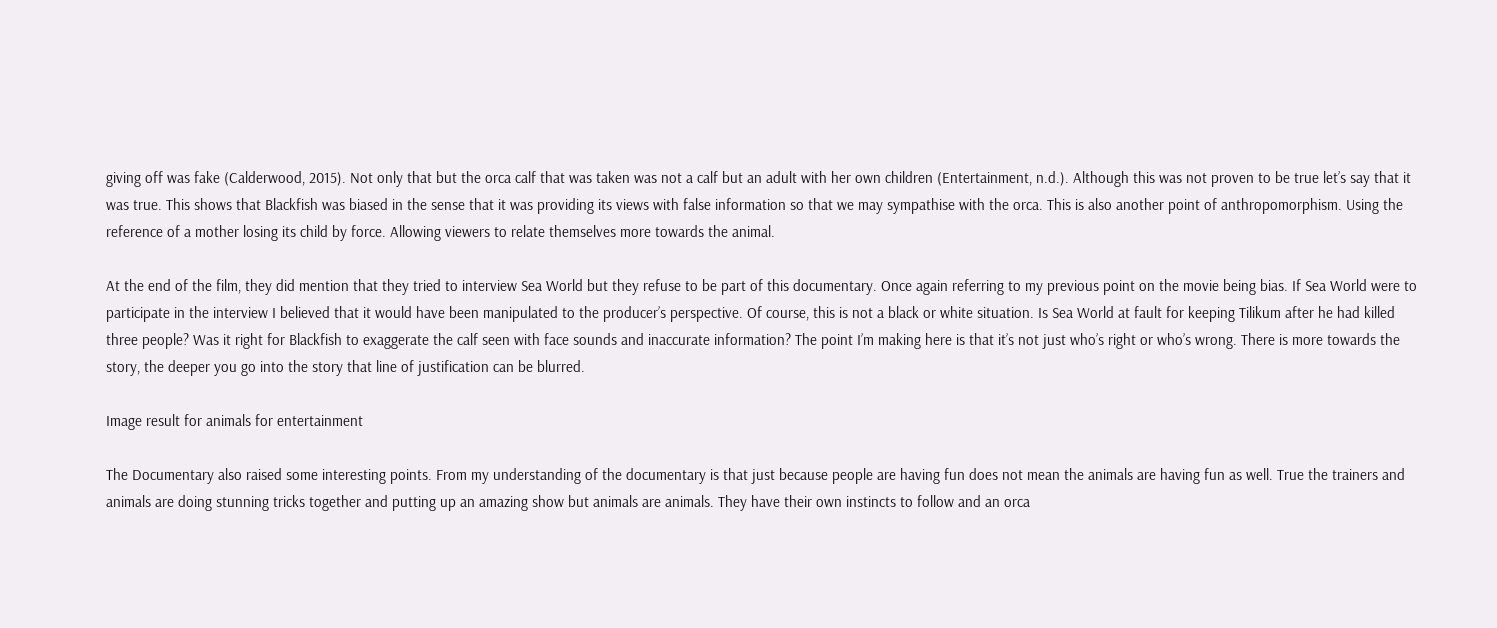giving off was fake (Calderwood, 2015). Not only that but the orca calf that was taken was not a calf but an adult with her own children (Entertainment, n.d.). Although this was not proven to be true let’s say that it was true. This shows that Blackfish was biased in the sense that it was providing its views with false information so that we may sympathise with the orca. This is also another point of anthropomorphism. Using the reference of a mother losing its child by force. Allowing viewers to relate themselves more towards the animal.

At the end of the film, they did mention that they tried to interview Sea World but they refuse to be part of this documentary. Once again referring to my previous point on the movie being bias. If Sea World were to participate in the interview I believed that it would have been manipulated to the producer’s perspective. Of course, this is not a black or white situation. Is Sea World at fault for keeping Tilikum after he had killed three people? Was it right for Blackfish to exaggerate the calf seen with face sounds and inaccurate information? The point I’m making here is that it’s not just who’s right or who’s wrong. There is more towards the story, the deeper you go into the story that line of justification can be blurred.

Image result for animals for entertainment

The Documentary also raised some interesting points. From my understanding of the documentary is that just because people are having fun does not mean the animals are having fun as well. True the trainers and animals are doing stunning tricks together and putting up an amazing show but animals are animals. They have their own instincts to follow and an orca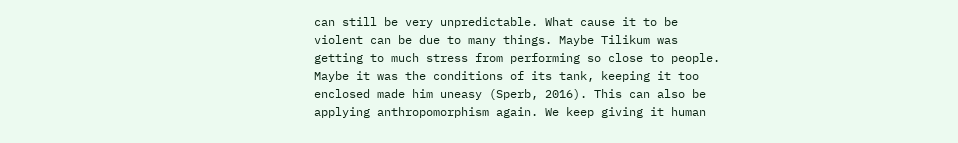can still be very unpredictable. What cause it to be violent can be due to many things. Maybe Tilikum was getting to much stress from performing so close to people. Maybe it was the conditions of its tank, keeping it too enclosed made him uneasy (Sperb, 2016). This can also be applying anthropomorphism again. We keep giving it human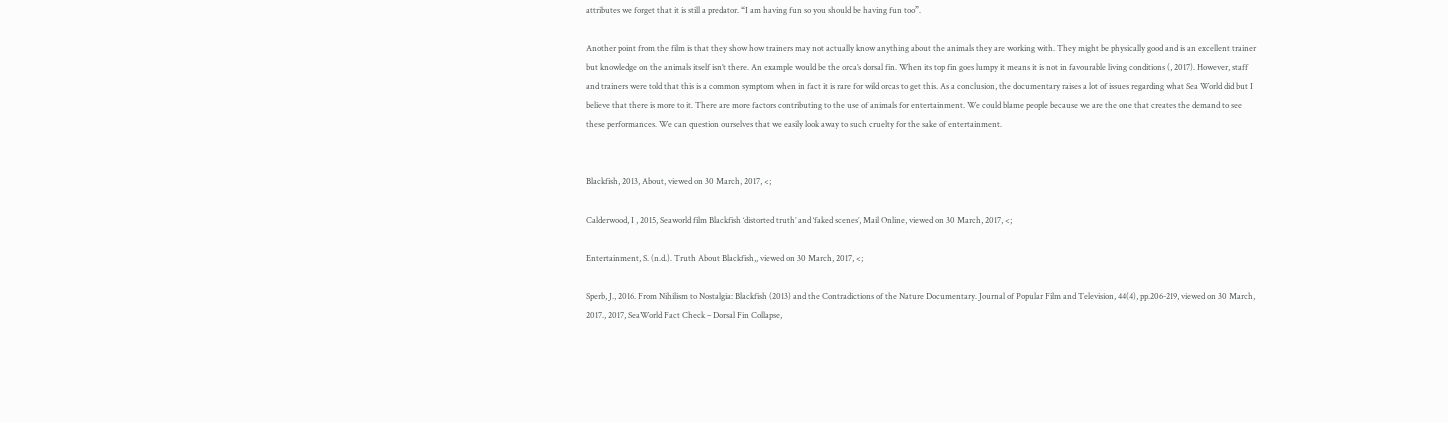attributes we forget that it is still a predator. “I am having fun so you should be having fun too”.

Another point from the film is that they show how trainers may not actually know anything about the animals they are working with. They might be physically good and is an excellent trainer but knowledge on the animals itself isn’t there. An example would be the orca’s dorsal fin. When its top fin goes lumpy it means it is not in favourable living conditions (, 2017). However, staff and trainers were told that this is a common symptom when in fact it is rare for wild orcas to get this. As a conclusion, the documentary raises a lot of issues regarding what Sea World did but I believe that there is more to it. There are more factors contributing to the use of animals for entertainment. We could blame people because we are the one that creates the demand to see these performances. We can question ourselves that we easily look away to such cruelty for the sake of entertainment.


Blackfish, 2013, About, viewed on 30 March, 2017, <;

Calderwood, I , 2015, Seaworld film Blackfish ‘distorted truth’ and ‘faked scenes’, Mail Online, viewed on 30 March, 2017, <;

Entertainment, S. (n.d.). Truth About Blackfish,, viewed on 30 March, 2017, <;

Sperb, J., 2016. From Nihilism to Nostalgia: Blackfish (2013) and the Contradictions of the Nature Documentary. Journal of Popular Film and Television, 44(4), pp.206-219, viewed on 30 March, 2017., 2017, SeaWorld Fact Check – Dorsal Fin Collapse,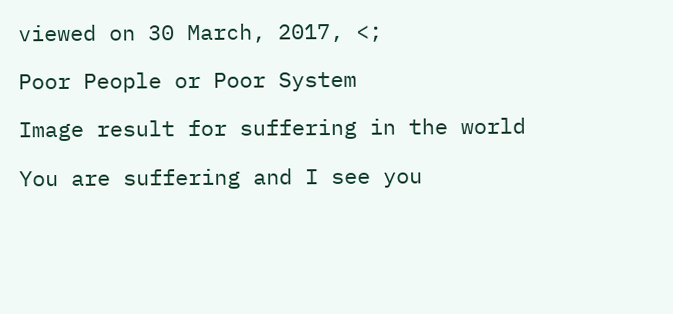viewed on 30 March, 2017, <;

Poor People or Poor System

Image result for suffering in the world

You are suffering and I see you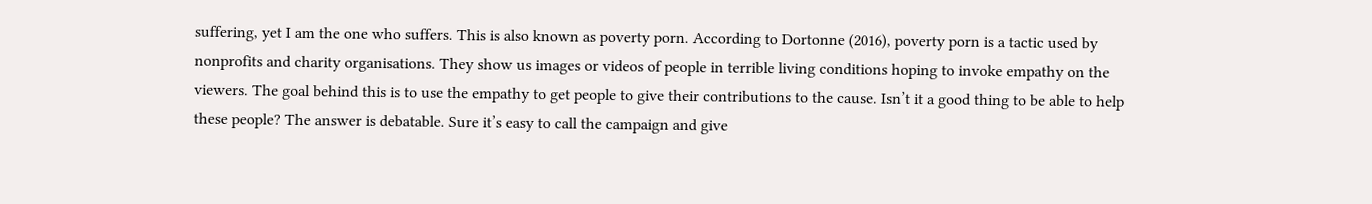suffering, yet I am the one who suffers. This is also known as poverty porn. According to Dortonne (2016), poverty porn is a tactic used by nonprofits and charity organisations. They show us images or videos of people in terrible living conditions hoping to invoke empathy on the viewers. The goal behind this is to use the empathy to get people to give their contributions to the cause. Isn’t it a good thing to be able to help these people? The answer is debatable. Sure it’s easy to call the campaign and give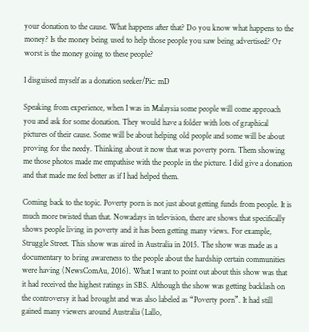your donation to the cause. What happens after that? Do you know what happens to the money? Is the money being used to help those people you saw being advertised? Or worst is the money going to these people?

I disguised myself as a donation seeker/Pic: mD

Speaking from experience, when I was in Malaysia some people will come approach you and ask for some donation. They would have a folder with lots of graphical pictures of their cause. Some will be about helping old people and some will be about proving for the needy. Thinking about it now that was poverty porn. Them showing me those photos made me empathise with the people in the picture. I did give a donation and that made me feel better as if I had helped them.

Coming back to the topic. Poverty porn is not just about getting funds from people. It is much more twisted than that. Nowadays in television, there are shows that specifically shows people living in poverty and it has been getting many views. For example, Struggle Street. This show was aired in Australia in 2015. The show was made as a documentary to bring awareness to the people about the hardship certain communities were having (NewsComAu, 2016). What I want to point out about this show was that it had received the highest ratings in SBS. Although the show was getting backlash on the controversy it had brought and was also labeled as “Poverty porn”. It had still gained many viewers around Australia (Lallo,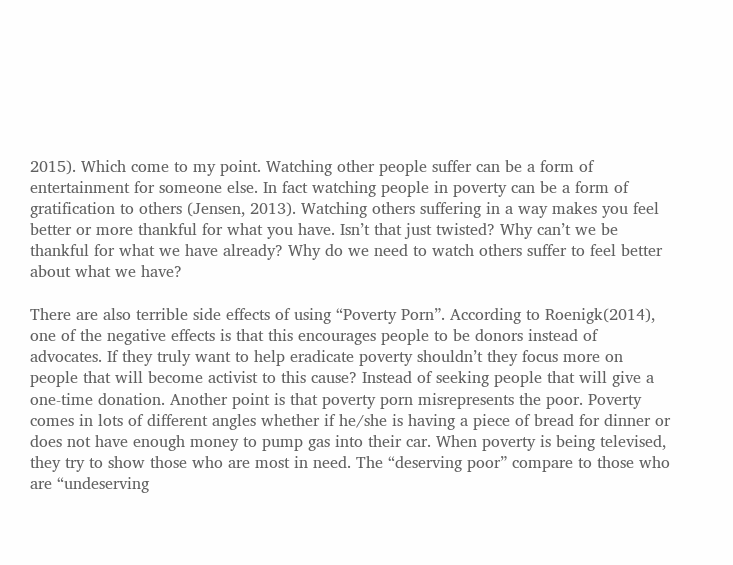2015). Which come to my point. Watching other people suffer can be a form of entertainment for someone else. In fact watching people in poverty can be a form of gratification to others (Jensen, 2013). Watching others suffering in a way makes you feel better or more thankful for what you have. Isn’t that just twisted? Why can’t we be thankful for what we have already? Why do we need to watch others suffer to feel better about what we have?

There are also terrible side effects of using “Poverty Porn”. According to Roenigk(2014), one of the negative effects is that this encourages people to be donors instead of advocates. If they truly want to help eradicate poverty shouldn’t they focus more on people that will become activist to this cause? Instead of seeking people that will give a one-time donation. Another point is that poverty porn misrepresents the poor. Poverty comes in lots of different angles whether if he/she is having a piece of bread for dinner or does not have enough money to pump gas into their car. When poverty is being televised, they try to show those who are most in need. The “deserving poor” compare to those who are “undeserving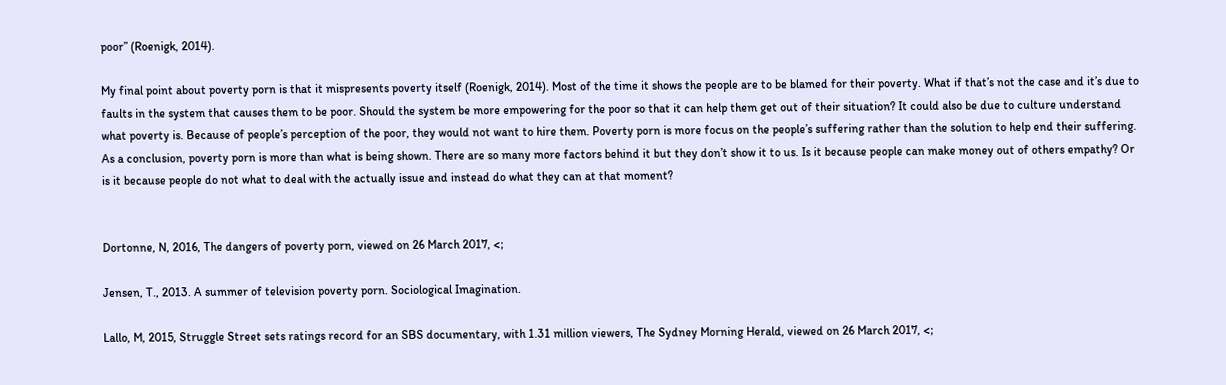poor” (Roenigk, 2014).

My final point about poverty porn is that it mispresents poverty itself (Roenigk, 2014). Most of the time it shows the people are to be blamed for their poverty. What if that’s not the case and it’s due to faults in the system that causes them to be poor. Should the system be more empowering for the poor so that it can help them get out of their situation? It could also be due to culture understand what poverty is. Because of people’s perception of the poor, they would not want to hire them. Poverty porn is more focus on the people’s suffering rather than the solution to help end their suffering. As a conclusion, poverty porn is more than what is being shown. There are so many more factors behind it but they don’t show it to us. Is it because people can make money out of others empathy? Or is it because people do not what to deal with the actually issue and instead do what they can at that moment?


Dortonne, N, 2016, The dangers of poverty porn, viewed on 26 March 2017, <;

Jensen, T., 2013. A summer of television poverty porn. Sociological Imagination.

Lallo, M, 2015, Struggle Street sets ratings record for an SBS documentary, with 1.31 million viewers, The Sydney Morning Herald, viewed on 26 March 2017, <;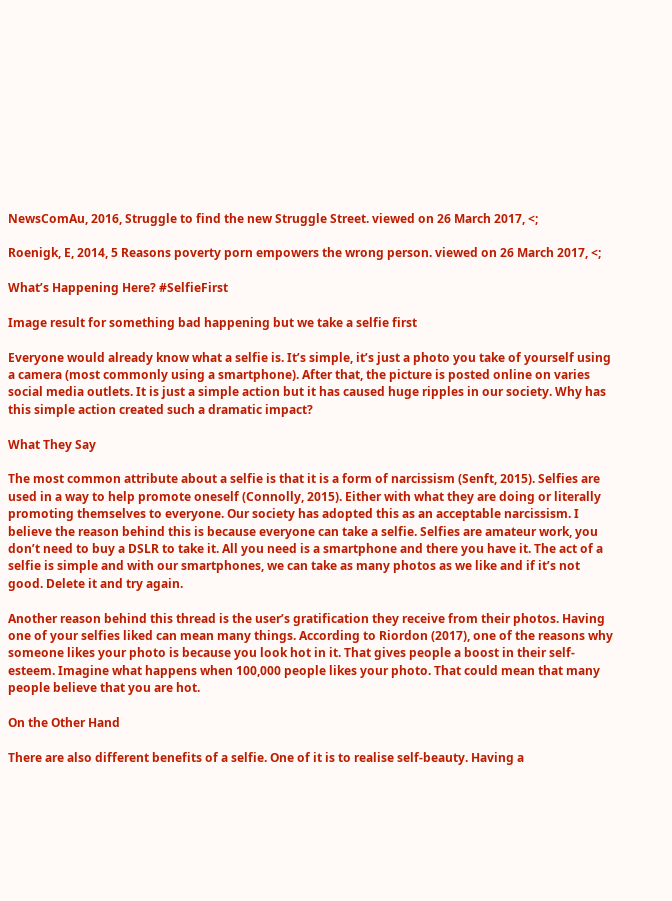NewsComAu, 2016, Struggle to find the new Struggle Street. viewed on 26 March 2017, <;

Roenigk, E, 2014, 5 Reasons poverty porn empowers the wrong person. viewed on 26 March 2017, <;

What’s Happening Here? #SelfieFirst

Image result for something bad happening but we take a selfie first

Everyone would already know what a selfie is. It’s simple, it’s just a photo you take of yourself using a camera (most commonly using a smartphone). After that, the picture is posted online on varies social media outlets. It is just a simple action but it has caused huge ripples in our society. Why has this simple action created such a dramatic impact?

What They Say

The most common attribute about a selfie is that it is a form of narcissism (Senft, 2015). Selfies are used in a way to help promote oneself (Connolly, 2015). Either with what they are doing or literally promoting themselves to everyone. Our society has adopted this as an acceptable narcissism. I believe the reason behind this is because everyone can take a selfie. Selfies are amateur work, you don’t need to buy a DSLR to take it. All you need is a smartphone and there you have it. The act of a selfie is simple and with our smartphones, we can take as many photos as we like and if it’s not good. Delete it and try again.

Another reason behind this thread is the user’s gratification they receive from their photos. Having one of your selfies liked can mean many things. According to Riordon (2017), one of the reasons why someone likes your photo is because you look hot in it. That gives people a boost in their self-esteem. Imagine what happens when 100,000 people likes your photo. That could mean that many people believe that you are hot.

On the Other Hand

There are also different benefits of a selfie. One of it is to realise self-beauty. Having a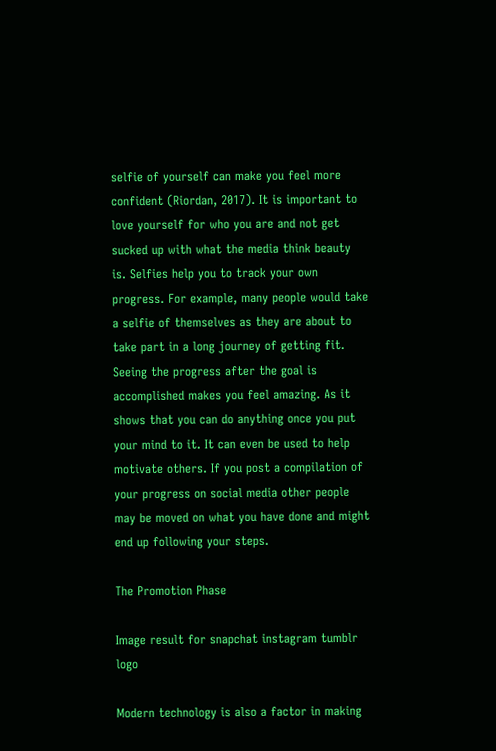selfie of yourself can make you feel more confident (Riordan, 2017). It is important to love yourself for who you are and not get sucked up with what the media think beauty is. Selfies help you to track your own progress. For example, many people would take a selfie of themselves as they are about to take part in a long journey of getting fit. Seeing the progress after the goal is accomplished makes you feel amazing. As it shows that you can do anything once you put your mind to it. It can even be used to help motivate others. If you post a compilation of your progress on social media other people may be moved on what you have done and might end up following your steps.

The Promotion Phase

Image result for snapchat instagram tumblr logo

Modern technology is also a factor in making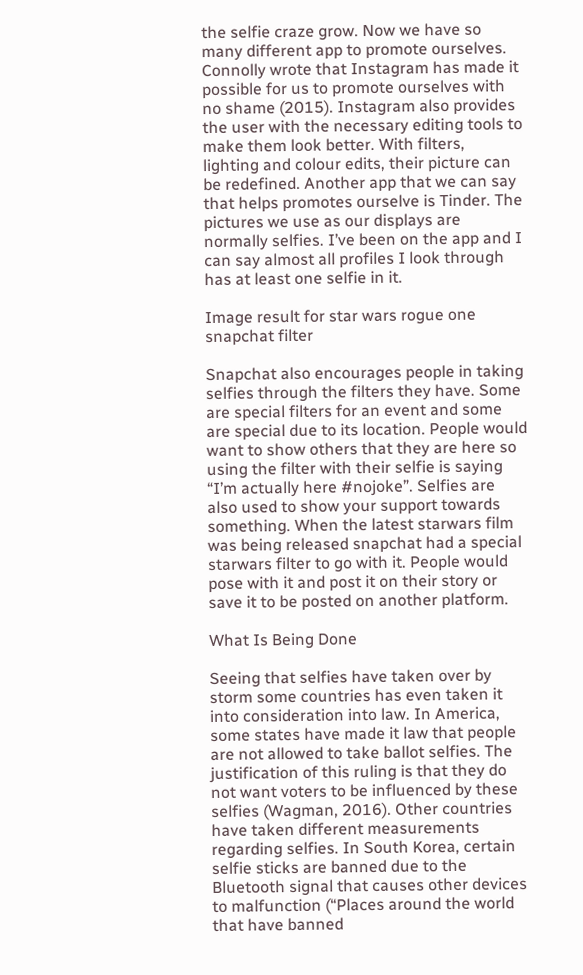the selfie craze grow. Now we have so many different app to promote ourselves. Connolly wrote that Instagram has made it possible for us to promote ourselves with no shame (2015). Instagram also provides the user with the necessary editing tools to make them look better. With filters, lighting and colour edits, their picture can be redefined. Another app that we can say that helps promotes ourselve is Tinder. The pictures we use as our displays are normally selfies. I’ve been on the app and I can say almost all profiles I look through has at least one selfie in it.

Image result for star wars rogue one snapchat filter

Snapchat also encourages people in taking selfies through the filters they have. Some are special filters for an event and some are special due to its location. People would want to show others that they are here so using the filter with their selfie is saying “I’m actually here #nojoke”. Selfies are also used to show your support towards something. When the latest starwars film was being released snapchat had a special starwars filter to go with it. People would pose with it and post it on their story or save it to be posted on another platform.

What Is Being Done

Seeing that selfies have taken over by storm some countries has even taken it into consideration into law. In America, some states have made it law that people are not allowed to take ballot selfies. The justification of this ruling is that they do not want voters to be influenced by these selfies (Wagman, 2016). Other countries have taken different measurements regarding selfies. In South Korea, certain selfie sticks are banned due to the Bluetooth signal that causes other devices to malfunction (“Places around the world that have banned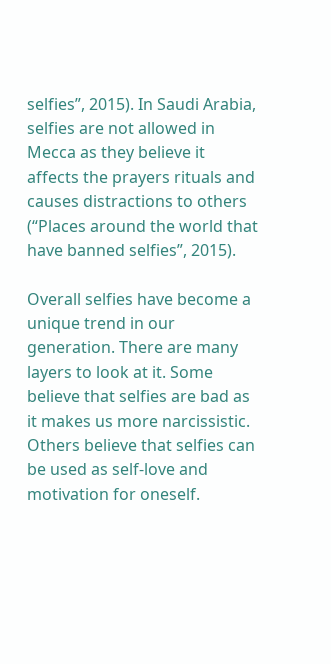selfies”, 2015). In Saudi Arabia, selfies are not allowed in Mecca as they believe it affects the prayers rituals and causes distractions to others (“Places around the world that have banned selfies”, 2015).

Overall selfies have become a unique trend in our generation. There are many layers to look at it. Some believe that selfies are bad as it makes us more narcissistic. Others believe that selfies can be used as self-love and motivation for oneself.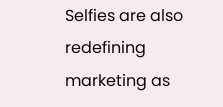Selfies are also redefining marketing as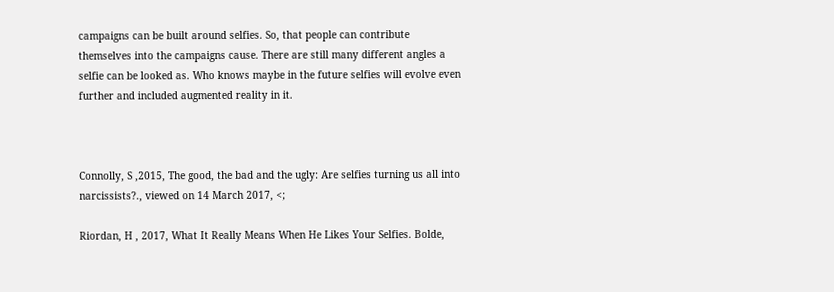campaigns can be built around selfies. So, that people can contribute themselves into the campaigns cause. There are still many different angles a selfie can be looked as. Who knows maybe in the future selfies will evolve even further and included augmented reality in it.



Connolly, S ,2015, The good, the bad and the ugly: Are selfies turning us all into narcissists?., viewed on 14 March 2017, <;

Riordan, H , 2017, What It Really Means When He Likes Your Selfies. Bolde,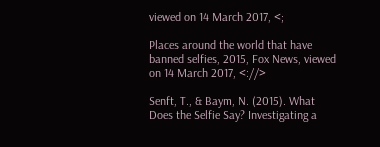viewed on 14 March 2017, <;

Places around the world that have banned selfies, 2015, Fox News, viewed on 14 March 2017, <://>

Senft, T., & Baym, N. (2015). What Does the Selfie Say? Investigating a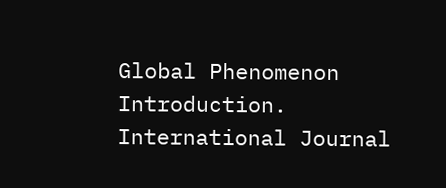Global Phenomenon Introduction. International Journal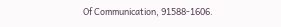Of Communication, 91588-1606.